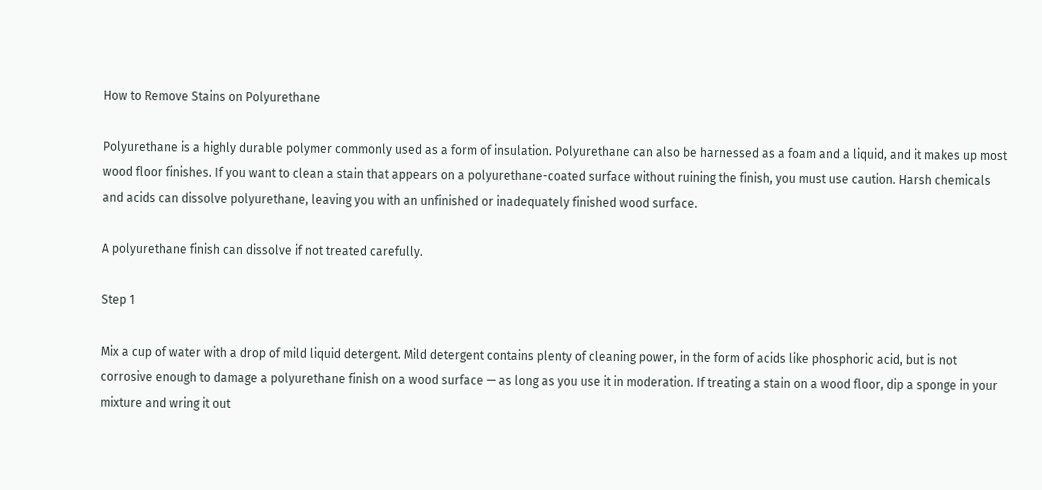How to Remove Stains on Polyurethane

Polyurethane is a highly durable polymer commonly used as a form of insulation. Polyurethane can also be harnessed as a foam and a liquid, and it makes up most wood floor finishes. If you want to clean a stain that appears on a polyurethane-coated surface without ruining the finish, you must use caution. Harsh chemicals and acids can dissolve polyurethane, leaving you with an unfinished or inadequately finished wood surface.

A polyurethane finish can dissolve if not treated carefully.

Step 1

Mix a cup of water with a drop of mild liquid detergent. Mild detergent contains plenty of cleaning power, in the form of acids like phosphoric acid, but is not corrosive enough to damage a polyurethane finish on a wood surface — as long as you use it in moderation. If treating a stain on a wood floor, dip a sponge in your mixture and wring it out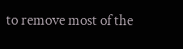to remove most of the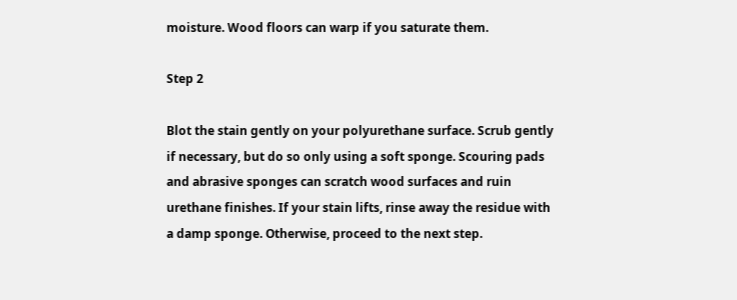moisture. Wood floors can warp if you saturate them.

Step 2

Blot the stain gently on your polyurethane surface. Scrub gently if necessary, but do so only using a soft sponge. Scouring pads and abrasive sponges can scratch wood surfaces and ruin urethane finishes. If your stain lifts, rinse away the residue with a damp sponge. Otherwise, proceed to the next step.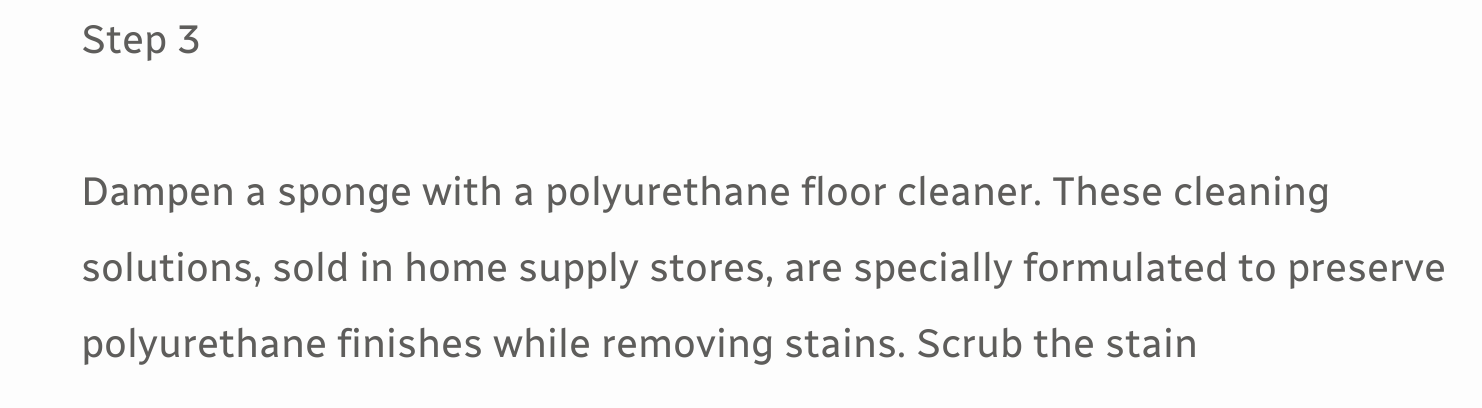Step 3

Dampen a sponge with a polyurethane floor cleaner. These cleaning solutions, sold in home supply stores, are specially formulated to preserve polyurethane finishes while removing stains. Scrub the stain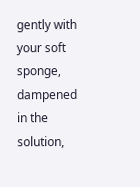gently with your soft sponge, dampened in the solution,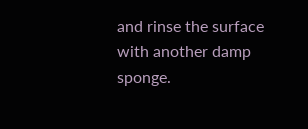and rinse the surface with another damp sponge.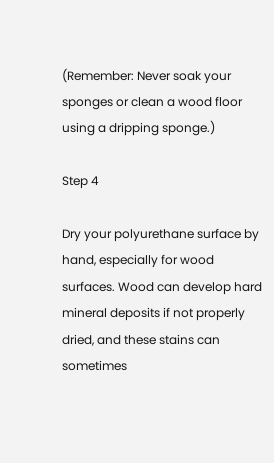(Remember: Never soak your sponges or clean a wood floor using a dripping sponge.)

Step 4

Dry your polyurethane surface by hand, especially for wood surfaces. Wood can develop hard mineral deposits if not properly dried, and these stains can sometimes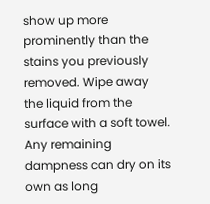show up more prominently than the stains you previously removed. Wipe away the liquid from the surface with a soft towel. Any remaining dampness can dry on its own as long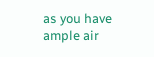as you have ample air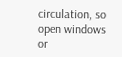circulation, so open windows or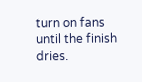turn on fans until the finish dries.